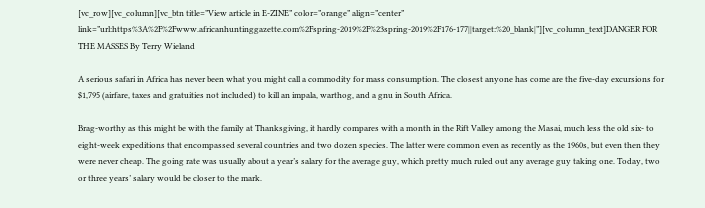[vc_row][vc_column][vc_btn title=”View article in E-ZINE” color=”orange” align=”center” link=”url:https%3A%2F%2Fwww.africanhuntinggazette.com%2Fspring-2019%2F%23spring-2019%2F176-177||target:%20_blank|”][vc_column_text]DANGER FOR THE MASSES By Terry Wieland

A serious safari in Africa has never been what you might call a commodity for mass consumption. The closest anyone has come are the five-day excursions for $1,795 (airfare, taxes and gratuities not included) to kill an impala, warthog, and a gnu in South Africa.

Brag-worthy as this might be with the family at Thanksgiving, it hardly compares with a month in the Rift Valley among the Masai, much less the old six- to eight-week expeditions that encompassed several countries and two dozen species. The latter were common even as recently as the 1960s, but even then they were never cheap. The going rate was usually about a year’s salary for the average guy, which pretty much ruled out any average guy taking one. Today, two or three years’ salary would be closer to the mark.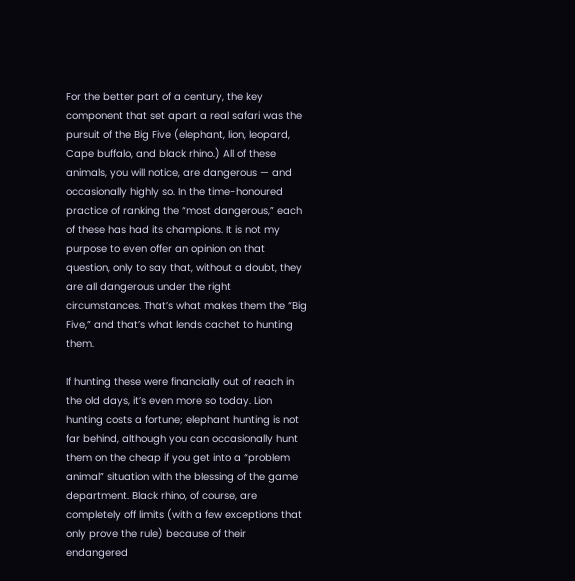For the better part of a century, the key component that set apart a real safari was the pursuit of the Big Five (elephant, lion, leopard, Cape buffalo, and black rhino.) All of these animals, you will notice, are dangerous — and occasionally highly so. In the time-honoured practice of ranking the “most dangerous,” each of these has had its champions. It is not my purpose to even offer an opinion on that question, only to say that, without a doubt, they are all dangerous under the right circumstances. That’s what makes them the “Big Five,” and that’s what lends cachet to hunting them.

If hunting these were financially out of reach in the old days, it’s even more so today. Lion hunting costs a fortune; elephant hunting is not far behind, although you can occasionally hunt them on the cheap if you get into a “problem animal” situation with the blessing of the game department. Black rhino, of course, are completely off limits (with a few exceptions that only prove the rule) because of their endangered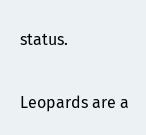status.

Leopards are a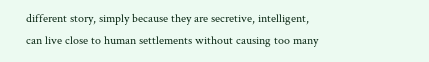different story, simply because they are secretive, intelligent, can live close to human settlements without causing too many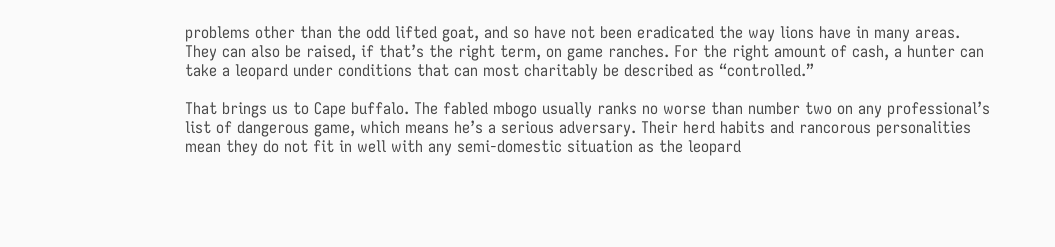problems other than the odd lifted goat, and so have not been eradicated the way lions have in many areas. They can also be raised, if that’s the right term, on game ranches. For the right amount of cash, a hunter can take a leopard under conditions that can most charitably be described as “controlled.”

That brings us to Cape buffalo. The fabled mbogo usually ranks no worse than number two on any professional’s list of dangerous game, which means he’s a serious adversary. Their herd habits and rancorous personalities mean they do not fit in well with any semi-domestic situation as the leopard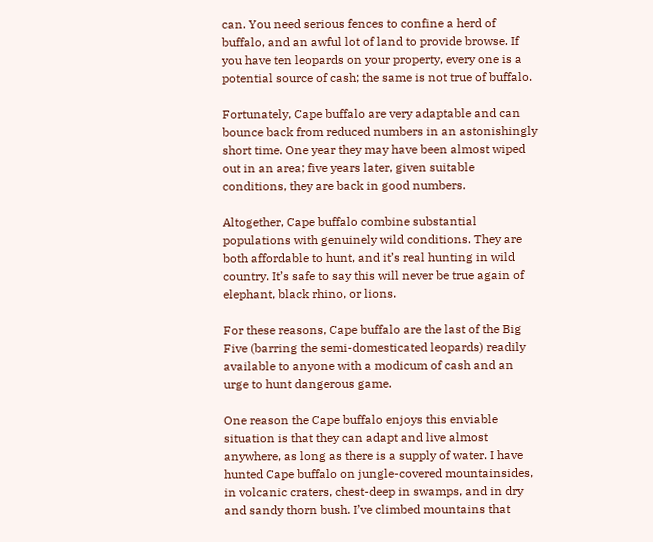can. You need serious fences to confine a herd of buffalo, and an awful lot of land to provide browse. If you have ten leopards on your property, every one is a potential source of cash; the same is not true of buffalo.

Fortunately, Cape buffalo are very adaptable and can bounce back from reduced numbers in an astonishingly short time. One year they may have been almost wiped out in an area; five years later, given suitable conditions, they are back in good numbers.

Altogether, Cape buffalo combine substantial populations with genuinely wild conditions. They are both affordable to hunt, and it’s real hunting in wild country. It’s safe to say this will never be true again of elephant, black rhino, or lions.

For these reasons, Cape buffalo are the last of the Big Five (barring the semi-domesticated leopards) readily available to anyone with a modicum of cash and an urge to hunt dangerous game.

One reason the Cape buffalo enjoys this enviable situation is that they can adapt and live almost anywhere, as long as there is a supply of water. I have hunted Cape buffalo on jungle-covered mountainsides, in volcanic craters, chest-deep in swamps, and in dry and sandy thorn bush. I’ve climbed mountains that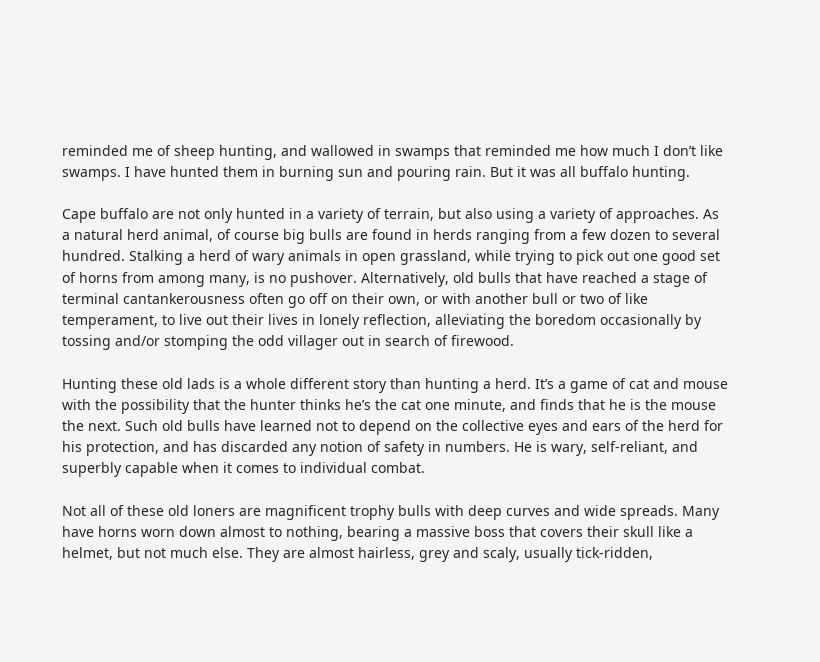reminded me of sheep hunting, and wallowed in swamps that reminded me how much I don’t like swamps. I have hunted them in burning sun and pouring rain. But it was all buffalo hunting.

Cape buffalo are not only hunted in a variety of terrain, but also using a variety of approaches. As a natural herd animal, of course big bulls are found in herds ranging from a few dozen to several hundred. Stalking a herd of wary animals in open grassland, while trying to pick out one good set of horns from among many, is no pushover. Alternatively, old bulls that have reached a stage of terminal cantankerousness often go off on their own, or with another bull or two of like temperament, to live out their lives in lonely reflection, alleviating the boredom occasionally by tossing and/or stomping the odd villager out in search of firewood.

Hunting these old lads is a whole different story than hunting a herd. It’s a game of cat and mouse with the possibility that the hunter thinks he’s the cat one minute, and finds that he is the mouse the next. Such old bulls have learned not to depend on the collective eyes and ears of the herd for his protection, and has discarded any notion of safety in numbers. He is wary, self-reliant, and superbly capable when it comes to individual combat.

Not all of these old loners are magnificent trophy bulls with deep curves and wide spreads. Many have horns worn down almost to nothing, bearing a massive boss that covers their skull like a helmet, but not much else. They are almost hairless, grey and scaly, usually tick-ridden,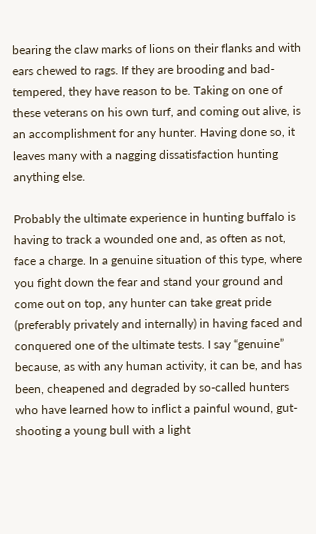bearing the claw marks of lions on their flanks and with ears chewed to rags. If they are brooding and bad-tempered, they have reason to be. Taking on one of these veterans on his own turf, and coming out alive, is an accomplishment for any hunter. Having done so, it leaves many with a nagging dissatisfaction hunting anything else.

Probably the ultimate experience in hunting buffalo is having to track a wounded one and, as often as not, face a charge. In a genuine situation of this type, where you fight down the fear and stand your ground and come out on top, any hunter can take great pride (preferably privately and internally) in having faced and conquered one of the ultimate tests. I say “genuine” because, as with any human activity, it can be, and has been, cheapened and degraded by so-called hunters who have learned how to inflict a painful wound, gut-shooting a young bull with a light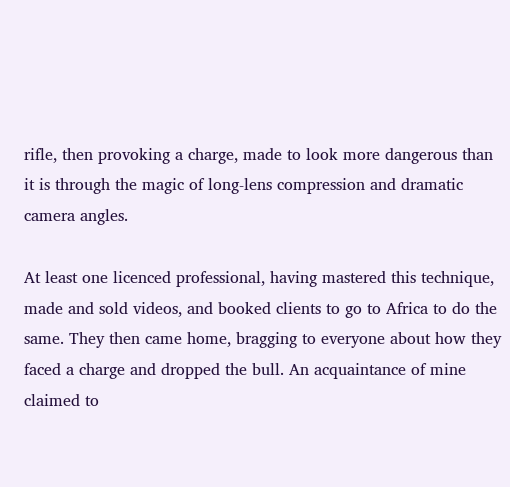rifle, then provoking a charge, made to look more dangerous than it is through the magic of long-lens compression and dramatic camera angles.

At least one licenced professional, having mastered this technique, made and sold videos, and booked clients to go to Africa to do the same. They then came home, bragging to everyone about how they faced a charge and dropped the bull. An acquaintance of mine claimed to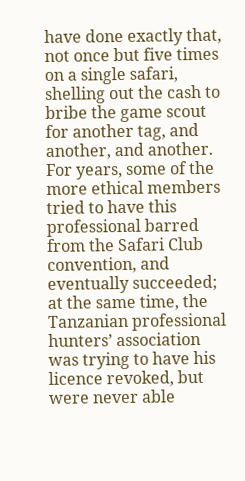have done exactly that, not once but five times on a single safari, shelling out the cash to bribe the game scout for another tag, and another, and another. For years, some of the more ethical members tried to have this professional barred from the Safari Club convention, and eventually succeeded; at the same time, the Tanzanian professional hunters’ association was trying to have his licence revoked, but were never able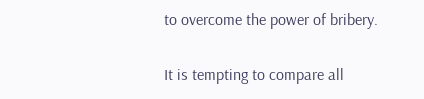to overcome the power of bribery.

It is tempting to compare all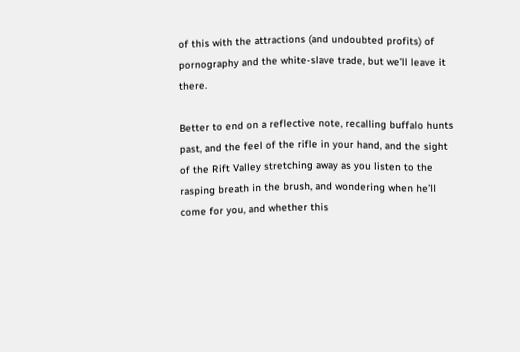of this with the attractions (and undoubted profits) of pornography and the white-slave trade, but we’ll leave it there.

Better to end on a reflective note, recalling buffalo hunts past, and the feel of the rifle in your hand, and the sight of the Rift Valley stretching away as you listen to the rasping breath in the brush, and wondering when he’ll come for you, and whether this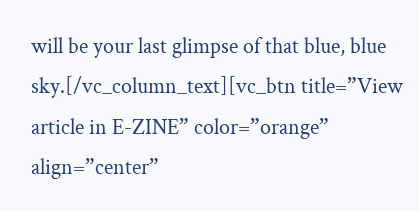will be your last glimpse of that blue, blue sky.[/vc_column_text][vc_btn title=”View article in E-ZINE” color=”orange” align=”center”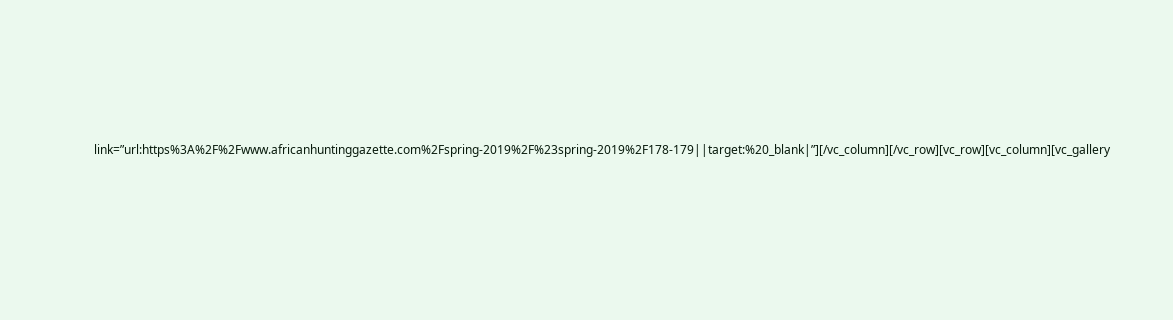link=”url:https%3A%2F%2Fwww.africanhuntinggazette.com%2Fspring-2019%2F%23spring-2019%2F178-179||target:%20_blank|”][/vc_column][/vc_row][vc_row][vc_column][vc_gallery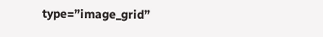type=”image_grid”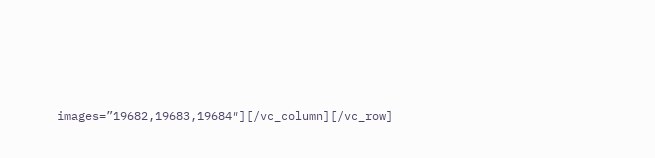images=”19682,19683,19684″][/vc_column][/vc_row]